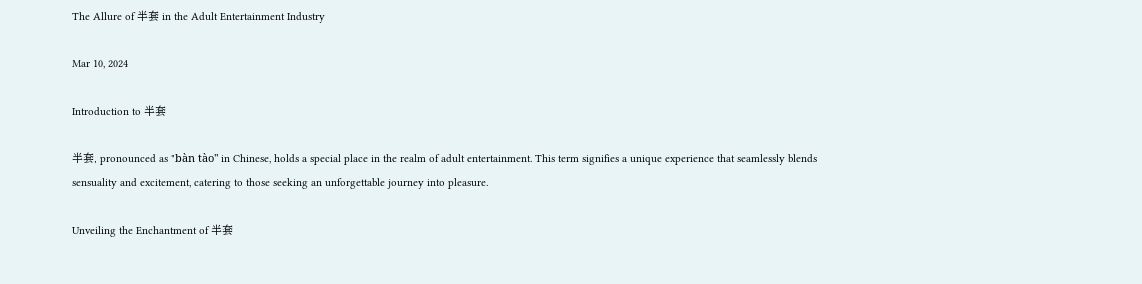The Allure of 半套 in the Adult Entertainment Industry

Mar 10, 2024

Introduction to 半套

半套, pronounced as "bàn tào" in Chinese, holds a special place in the realm of adult entertainment. This term signifies a unique experience that seamlessly blends sensuality and excitement, catering to those seeking an unforgettable journey into pleasure.

Unveiling the Enchantment of 半套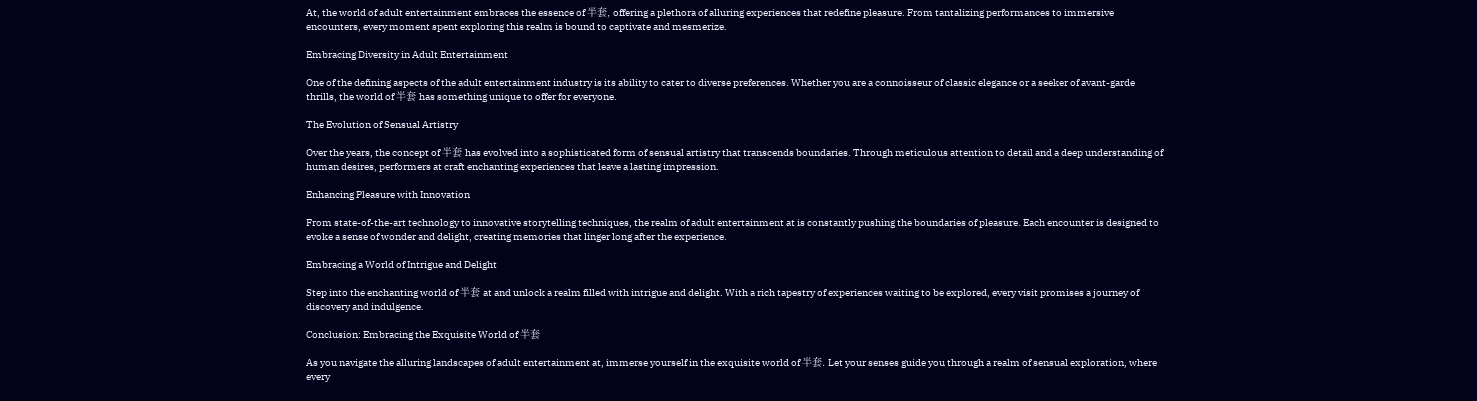At, the world of adult entertainment embraces the essence of 半套, offering a plethora of alluring experiences that redefine pleasure. From tantalizing performances to immersive encounters, every moment spent exploring this realm is bound to captivate and mesmerize.

Embracing Diversity in Adult Entertainment

One of the defining aspects of the adult entertainment industry is its ability to cater to diverse preferences. Whether you are a connoisseur of classic elegance or a seeker of avant-garde thrills, the world of 半套 has something unique to offer for everyone.

The Evolution of Sensual Artistry

Over the years, the concept of 半套 has evolved into a sophisticated form of sensual artistry that transcends boundaries. Through meticulous attention to detail and a deep understanding of human desires, performers at craft enchanting experiences that leave a lasting impression.

Enhancing Pleasure with Innovation

From state-of-the-art technology to innovative storytelling techniques, the realm of adult entertainment at is constantly pushing the boundaries of pleasure. Each encounter is designed to evoke a sense of wonder and delight, creating memories that linger long after the experience.

Embracing a World of Intrigue and Delight

Step into the enchanting world of 半套 at and unlock a realm filled with intrigue and delight. With a rich tapestry of experiences waiting to be explored, every visit promises a journey of discovery and indulgence.

Conclusion: Embracing the Exquisite World of 半套

As you navigate the alluring landscapes of adult entertainment at, immerse yourself in the exquisite world of 半套. Let your senses guide you through a realm of sensual exploration, where every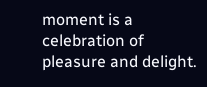moment is a celebration of pleasure and delight.